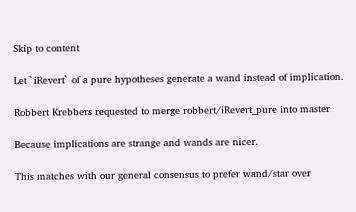Skip to content

Let `iRevert` of a pure hypotheses generate a wand instead of implication.

Robbert Krebbers requested to merge robbert/iRevert_pure into master

Because implications are strange and wands are nicer.

This matches with our general consensus to prefer wand/star over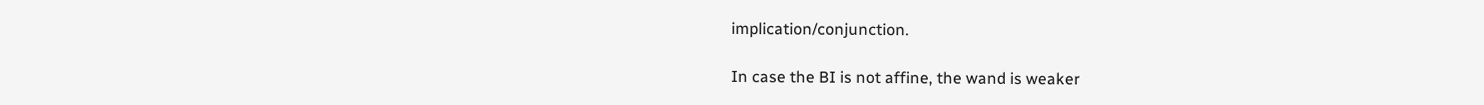implication/conjunction.

In case the BI is not affine, the wand is weaker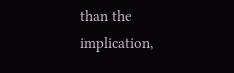than the implication,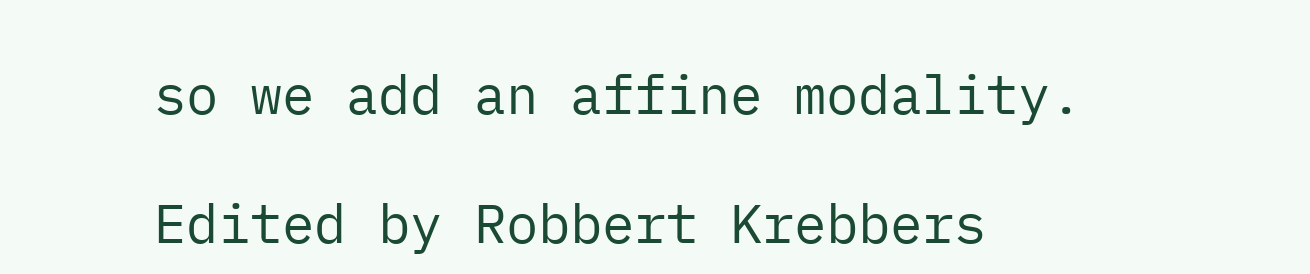so we add an affine modality.

Edited by Robbert Krebbers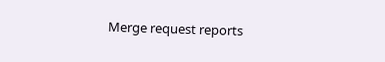Merge request reports